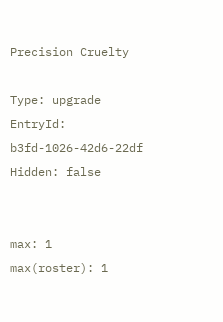Precision Cruelty

Type: upgrade
EntryId: b3fd-1026-42d6-22df
Hidden: false


max: 1
max(roster): 1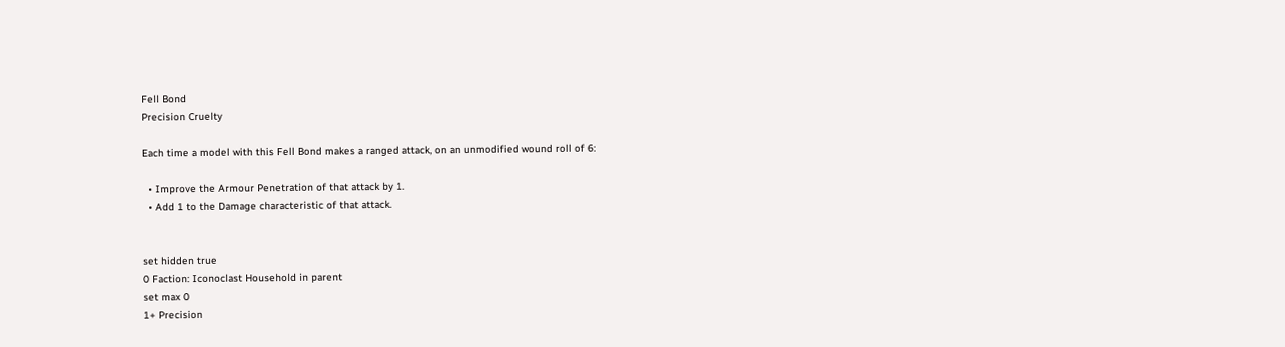Fell Bond
Precision Cruelty

Each time a model with this Fell Bond makes a ranged attack, on an unmodified wound roll of 6:

  • Improve the Armour Penetration of that attack by 1.
  • Add 1 to the Damage characteristic of that attack.


set hidden true
0 Faction: Iconoclast Household in parent
set max 0
1+ Precision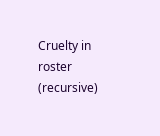Cruelty in roster (recursive)